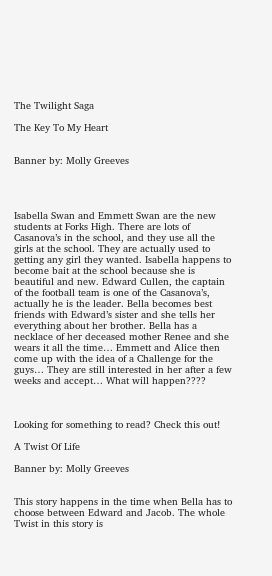The Twilight Saga

The Key To My Heart


Banner by: Molly Greeves




Isabella Swan and Emmett Swan are the new students at Forks High. There are lots of Casanova’s in the school, and they use all the girls at the school. They are actually used to getting any girl they wanted. Isabella happens to become bait at the school because she is beautiful and new. Edward Cullen, the captain of the football team is one of the Casanova’s, actually he is the leader. Bella becomes best friends with Edward’s sister and she tells her everything about her brother. Bella has a necklace of her deceased mother Renee and she wears it all the time… Emmett and Alice then come up with the idea of a Challenge for the guys… They are still interested in her after a few weeks and accept… What will happen????



Looking for something to read? Check this out!

A Twist Of Life

Banner by: Molly Greeves


This story happens in the time when Bella has to choose between Edward and Jacob. The whole Twist in this story is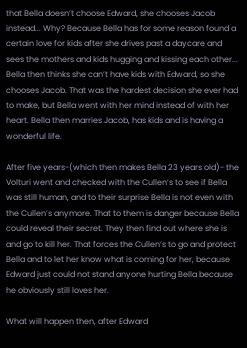that Bella doesn’t choose Edward, she chooses Jacob instead... Why? Because Bella has for some reason found a certain love for kids after she drives past a daycare and sees the mothers and kids hugging and kissing each other... Bella then thinks she can’t have kids with Edward, so she chooses Jacob. That was the hardest decision she ever had to make, but Bella went with her mind instead of with her heart. Bella then marries Jacob, has kids and is having a wonderful life.

After five years-(which then makes Bella 23 years old)- the Volturi went and checked with the Cullen’s to see if Bella was still human, and to their surprise Bella is not even with the Cullen’s anymore. That to them is danger because Bella could reveal their secret. They then find out where she is and go to kill her. That forces the Cullen’s to go and protect Bella and to let her know what is coming for her, because Edward just could not stand anyone hurting Bella because he obviously still loves her.

What will happen then, after Edward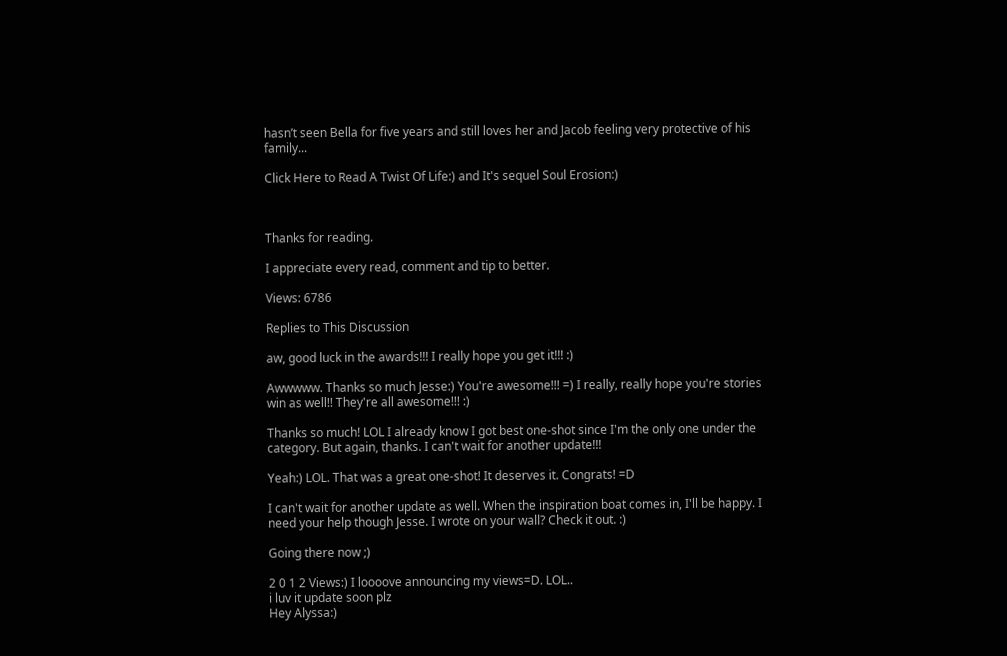hasn’t seen Bella for five years and still loves her and Jacob feeling very protective of his family...

Click Here to Read A Twist Of Life:) and It's sequel Soul Erosion:)



Thanks for reading.

I appreciate every read, comment and tip to better.

Views: 6786

Replies to This Discussion

aw, good luck in the awards!!! I really hope you get it!!! :)

Awwwww. Thanks so much Jesse:) You're awesome!!! =) I really, really hope you're stories win as well!! They're all awesome!!! :)

Thanks so much! LOL I already know I got best one-shot since I'm the only one under the category. But again, thanks. I can't wait for another update!!!

Yeah:) LOL. That was a great one-shot! It deserves it. Congrats! =D

I can't wait for another update as well. When the inspiration boat comes in, I'll be happy. I need your help though Jesse. I wrote on your wall? Check it out. :)

Going there now ;)

2 0 1 2 Views:) I loooove announcing my views=D. LOL..
i luv it update soon plz
Hey Alyssa:)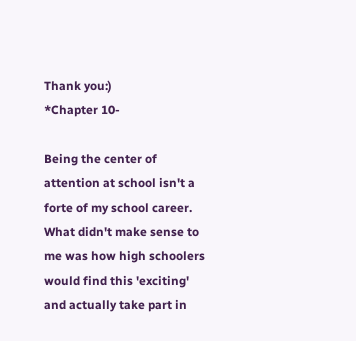Thank you:)
*Chapter 10-

Being the center of attention at school isn't a forte of my school career. What didn't make sense to me was how high schoolers would find this 'exciting' and actually take part in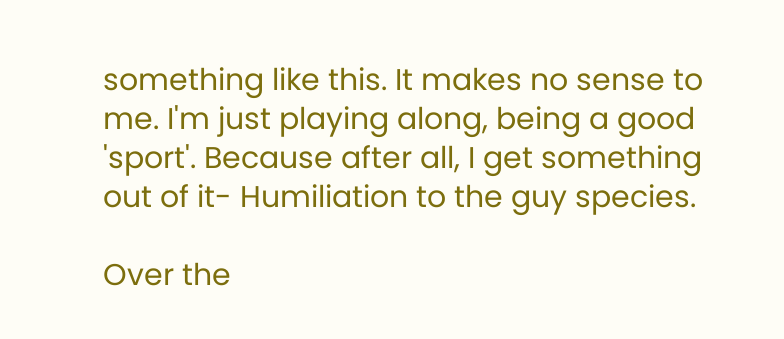something like this. It makes no sense to me. I'm just playing along, being a good 'sport'. Because after all, I get something out of it- Humiliation to the guy species.

Over the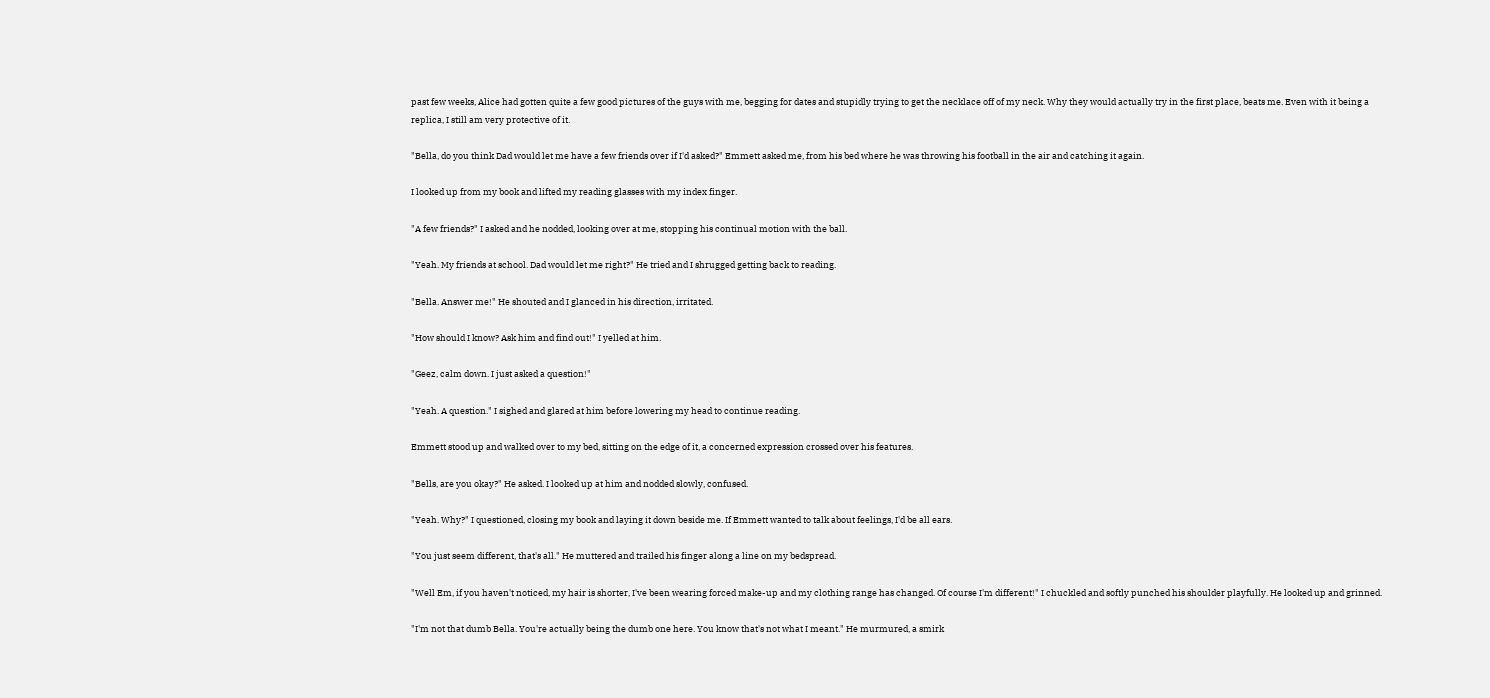past few weeks, Alice had gotten quite a few good pictures of the guys with me, begging for dates and stupidly trying to get the necklace off of my neck. Why they would actually try in the first place, beats me. Even with it being a replica, I still am very protective of it.

"Bella, do you think Dad would let me have a few friends over if I'd asked?" Emmett asked me, from his bed where he was throwing his football in the air and catching it again.

I looked up from my book and lifted my reading glasses with my index finger.

"A few friends?" I asked and he nodded, looking over at me, stopping his continual motion with the ball.

"Yeah. My friends at school. Dad would let me right?" He tried and I shrugged getting back to reading.

"Bella. Answer me!" He shouted and I glanced in his direction, irritated.

"How should I know? Ask him and find out!" I yelled at him.

"Geez, calm down. I just asked a question!"

"Yeah. A question." I sighed and glared at him before lowering my head to continue reading.

Emmett stood up and walked over to my bed, sitting on the edge of it, a concerned expression crossed over his features.

"Bells, are you okay?" He asked. I looked up at him and nodded slowly, confused.

"Yeah. Why?" I questioned, closing my book and laying it down beside me. If Emmett wanted to talk about feelings, I'd be all ears.

"You just seem different, that's all." He muttered and trailed his finger along a line on my bedspread.

"Well Em, if you haven't noticed, my hair is shorter, I've been wearing forced make-up and my clothing range has changed. Of course I'm different!" I chuckled and softly punched his shoulder playfully. He looked up and grinned.

"I'm not that dumb Bella. You're actually being the dumb one here. You know that's not what I meant." He murmured, a smirk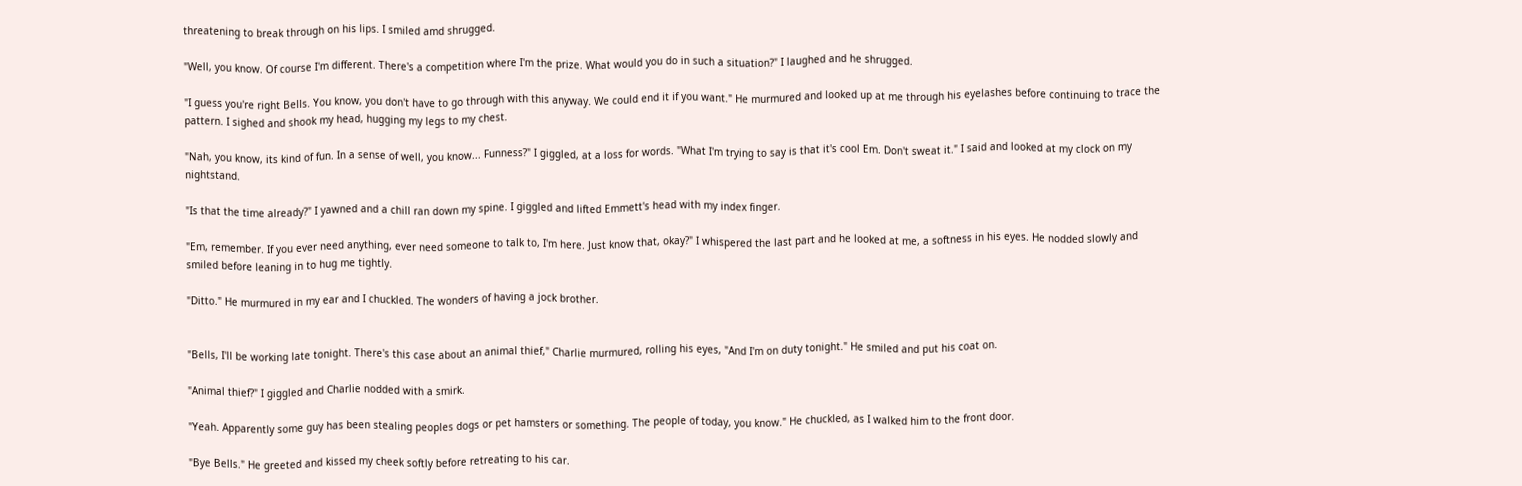threatening to break through on his lips. I smiled amd shrugged.

"Well, you know. Of course I'm different. There's a competition where I'm the prize. What would you do in such a situation?" I laughed and he shrugged.

"I guess you're right Bells. You know, you don't have to go through with this anyway. We could end it if you want." He murmured and looked up at me through his eyelashes before continuing to trace the pattern. I sighed and shook my head, hugging my legs to my chest.

"Nah, you know, its kind of fun. In a sense of well, you know... Funness?" I giggled, at a loss for words. "What I'm trying to say is that it's cool Em. Don't sweat it." I said and looked at my clock on my nightstand.

"Is that the time already?" I yawned and a chill ran down my spine. I giggled and lifted Emmett's head with my index finger.

"Em, remember. If you ever need anything, ever need someone to talk to, I'm here. Just know that, okay?" I whispered the last part and he looked at me, a softness in his eyes. He nodded slowly and smiled before leaning in to hug me tightly.

"Ditto." He murmured in my ear and I chuckled. The wonders of having a jock brother.


"Bells, I'll be working late tonight. There's this case about an animal thief," Charlie murmured, rolling his eyes, "And I'm on duty tonight." He smiled and put his coat on.

"Animal thief?" I giggled and Charlie nodded with a smirk.

"Yeah. Apparently some guy has been stealing peoples dogs or pet hamsters or something. The people of today, you know." He chuckled, as I walked him to the front door.

"Bye Bells." He greeted and kissed my cheek softly before retreating to his car.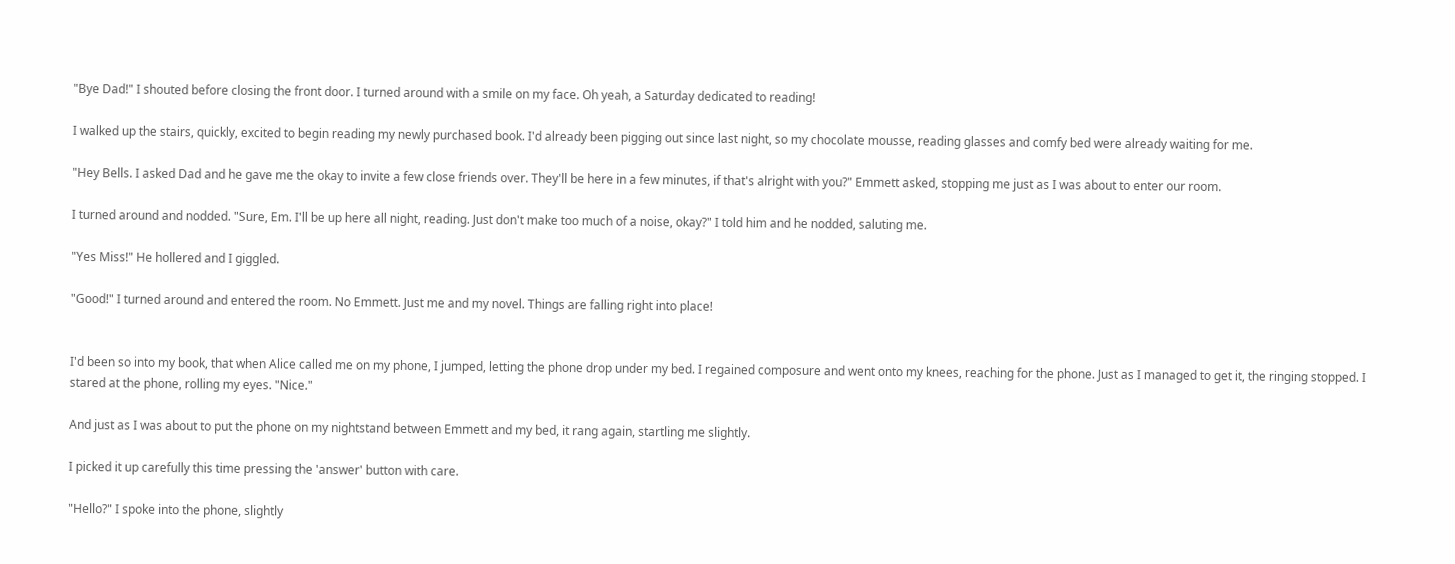"Bye Dad!" I shouted before closing the front door. I turned around with a smile on my face. Oh yeah, a Saturday dedicated to reading!

I walked up the stairs, quickly, excited to begin reading my newly purchased book. I'd already been pigging out since last night, so my chocolate mousse, reading glasses and comfy bed were already waiting for me.

"Hey Bells. I asked Dad and he gave me the okay to invite a few close friends over. They'll be here in a few minutes, if that's alright with you?" Emmett asked, stopping me just as I was about to enter our room.

I turned around and nodded. "Sure, Em. I'll be up here all night, reading. Just don't make too much of a noise, okay?" I told him and he nodded, saluting me.

"Yes Miss!" He hollered and I giggled.

"Good!" I turned around and entered the room. No Emmett. Just me and my novel. Things are falling right into place!


I'd been so into my book, that when Alice called me on my phone, I jumped, letting the phone drop under my bed. I regained composure and went onto my knees, reaching for the phone. Just as I managed to get it, the ringing stopped. I stared at the phone, rolling my eyes. "Nice."

And just as I was about to put the phone on my nightstand between Emmett and my bed, it rang again, startling me slightly.

I picked it up carefully this time pressing the 'answer' button with care.

"Hello?" I spoke into the phone, slightly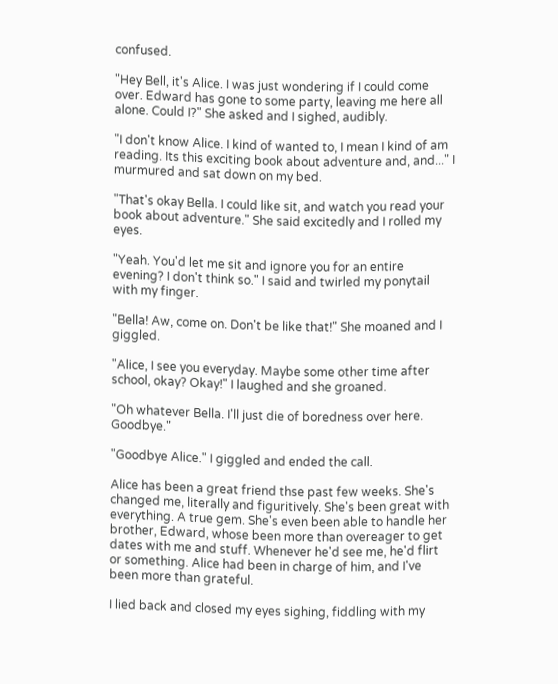confused.

"Hey Bell, it's Alice. I was just wondering if I could come over. Edward has gone to some party, leaving me here all alone. Could I?" She asked and I sighed, audibly.

"I don't know Alice. I kind of wanted to, I mean I kind of am reading. Its this exciting book about adventure and, and..." I murmured and sat down on my bed.

"That's okay Bella. I could like sit, and watch you read your book about adventure." She said excitedly and I rolled my eyes.

"Yeah. You'd let me sit and ignore you for an entire evening? I don't think so." I said and twirled my ponytail with my finger.

"Bella! Aw, come on. Don't be like that!" She moaned and I giggled.

"Alice, I see you everyday. Maybe some other time after school, okay? Okay!" I laughed and she groaned.

"Oh whatever Bella. I'll just die of boredness over here. Goodbye."

"Goodbye Alice." I giggled and ended the call.

Alice has been a great friend thse past few weeks. She's changed me, literally and figuritively. She's been great with everything. A true gem. She's even been able to handle her brother, Edward, whose been more than overeager to get dates with me and stuff. Whenever he'd see me, he'd flirt or something. Alice had been in charge of him, and I've been more than grateful.

I lied back and closed my eyes sighing, fiddling with my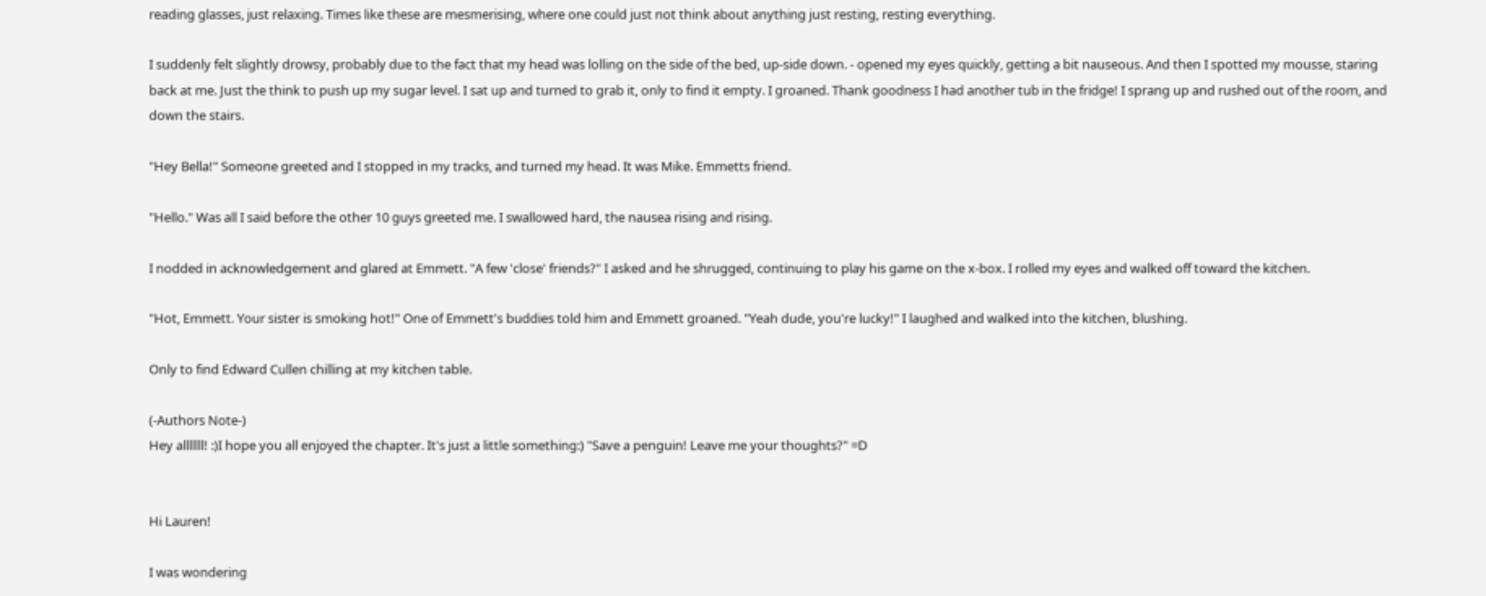reading glasses, just relaxing. Times like these are mesmerising, where one could just not think about anything just resting, resting everything.

I suddenly felt slightly drowsy, probably due to the fact that my head was lolling on the side of the bed, up-side down. - opened my eyes quickly, getting a bit nauseous. And then I spotted my mousse, staring back at me. Just the think to push up my sugar level. I sat up and turned to grab it, only to find it empty. I groaned. Thank goodness I had another tub in the fridge! I sprang up and rushed out of the room, and down the stairs.

"Hey Bella!" Someone greeted and I stopped in my tracks, and turned my head. It was Mike. Emmetts friend.

"Hello." Was all I said before the other 10 guys greeted me. I swallowed hard, the nausea rising and rising.

I nodded in acknowledgement and glared at Emmett. "A few 'close' friends?" I asked and he shrugged, continuing to play his game on the x-box. I rolled my eyes and walked off toward the kitchen.

"Hot, Emmett. Your sister is smoking hot!" One of Emmett's buddies told him and Emmett groaned. "Yeah dude, you're lucky!" I laughed and walked into the kitchen, blushing.

Only to find Edward Cullen chilling at my kitchen table.

(-Authors Note-)
Hey alllllll! :)I hope you all enjoyed the chapter. It's just a little something:) "Save a penguin! Leave me your thoughts?" =D


Hi Lauren!

I was wondering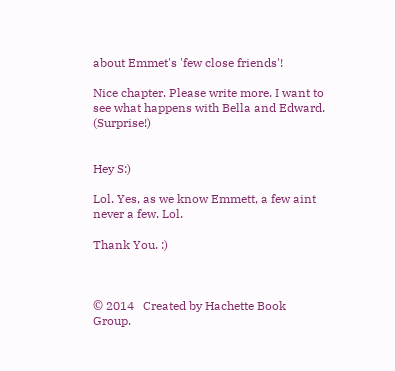about Emmet's 'few close friends'!

Nice chapter. Please write more. I want to see what happens with Bella and Edward. (Surprise!)


Hey S:)

Lol. Yes, as we know Emmett, a few aint never a few. Lol.

Thank You. :)



© 2014   Created by Hachette Book Group.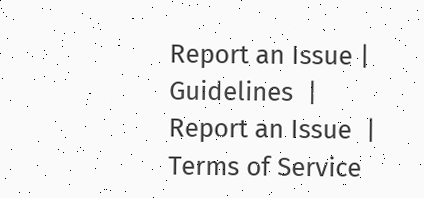Report an Issue | Guidelines  |  Report an Issue  |  Terms of Service